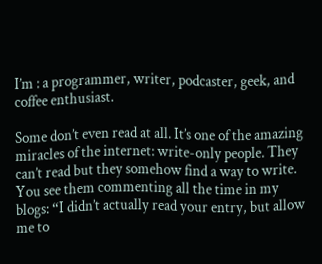I’m : a programmer, writer, podcaster, geek, and coffee enthusiast.

Some don’t even read at all. It’s one of the amazing miracles of the internet: write-only people. They can’t read but they somehow find a way to write. You see them commenting all the time in my blogs: “I didn’t actually read your entry, but allow me to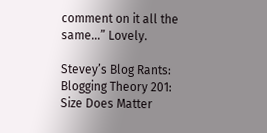comment on it all the same…” Lovely.

Stevey’s Blog Rants: Blogging Theory 201: Size Does Matter